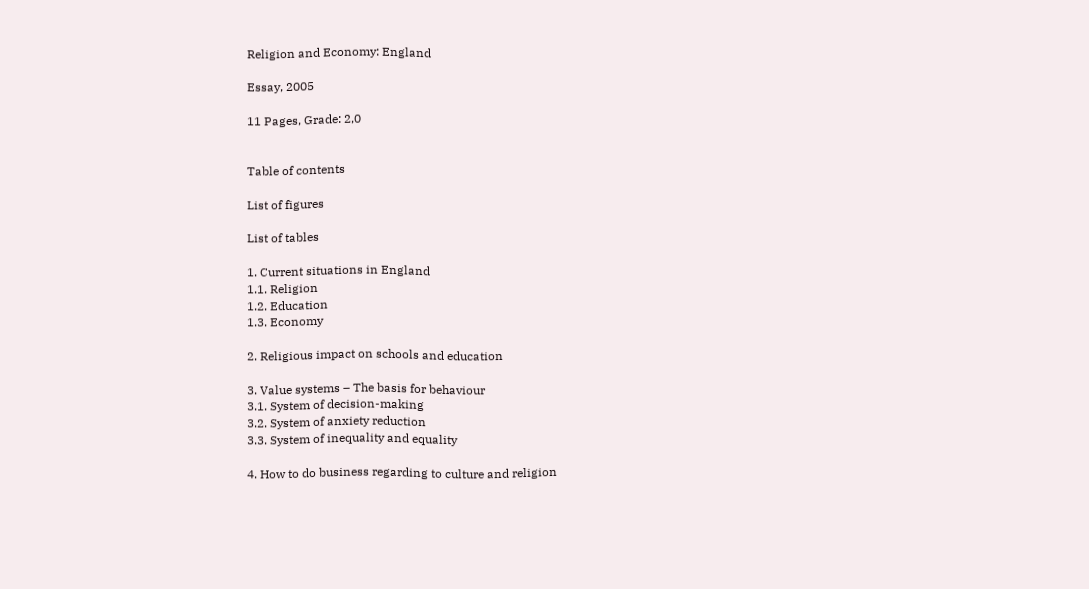Religion and Economy: England

Essay, 2005

11 Pages, Grade: 2,0


Table of contents

List of figures

List of tables

1. Current situations in England
1.1. Religion
1.2. Education
1.3. Economy

2. Religious impact on schools and education

3. Value systems – The basis for behaviour
3.1. System of decision-making
3.2. System of anxiety reduction
3.3. System of inequality and equality

4. How to do business regarding to culture and religion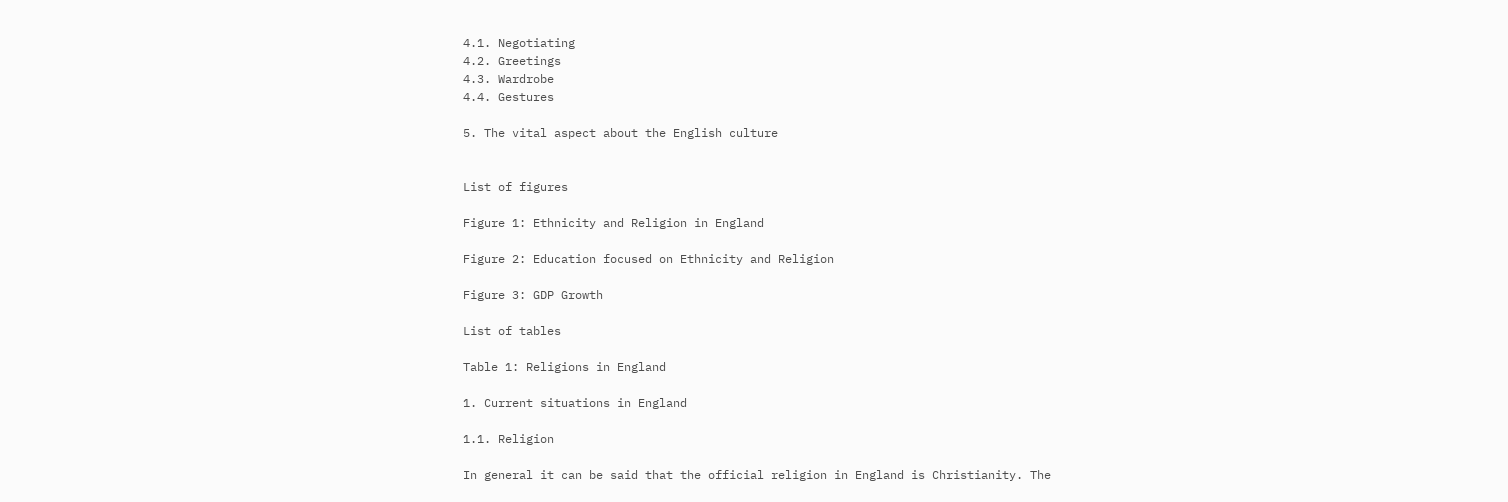4.1. Negotiating
4.2. Greetings
4.3. Wardrobe
4.4. Gestures

5. The vital aspect about the English culture


List of figures

Figure 1: Ethnicity and Religion in England

Figure 2: Education focused on Ethnicity and Religion

Figure 3: GDP Growth

List of tables

Table 1: Religions in England

1. Current situations in England

1.1. Religion

In general it can be said that the official religion in England is Christianity. The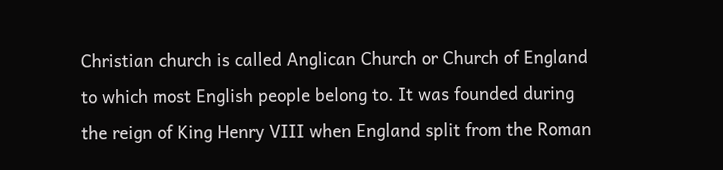Christian church is called Anglican Church or Church of England to which most English people belong to. It was founded during the reign of King Henry VIII when England split from the Roman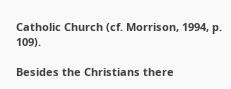Catholic Church (cf. Morrison, 1994, p. 109).

Besides the Christians there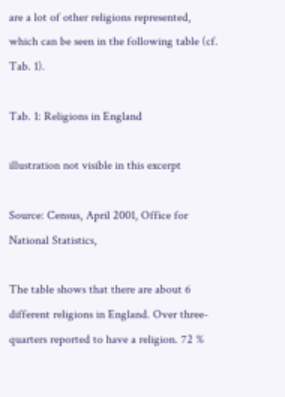are a lot of other religions represented, which can be seen in the following table (cf. Tab. 1).

Tab. 1: Religions in England

illustration not visible in this excerpt

Source: Census, April 2001, Office for National Statistics,

The table shows that there are about 6 different religions in England. Over three-quarters reported to have a religion. 72 %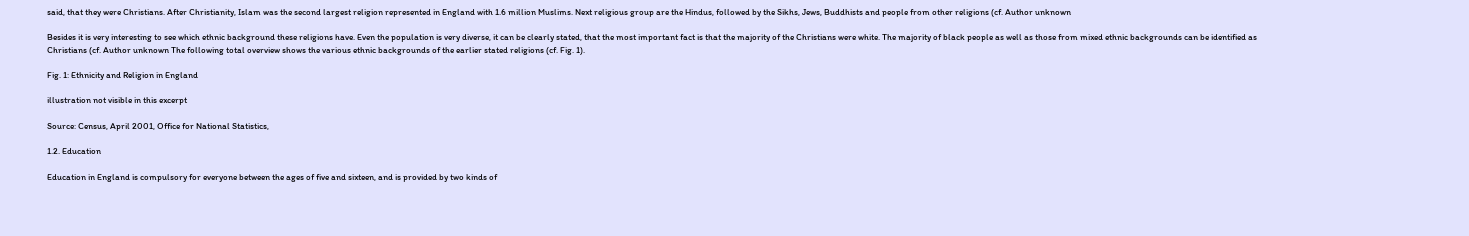said, that they were Christians. After Christianity, Islam was the second largest religion represented in England with 1.6 million Muslims. Next religious group are the Hindus, followed by the Sikhs, Jews, Buddhists and people from other religions (cf. Author unknown

Besides it is very interesting to see which ethnic background these religions have. Even the population is very diverse, it can be clearly stated, that the most important fact is that the majority of the Christians were white. The majority of black people as well as those from mixed ethnic backgrounds can be identified as Christians (cf. Author unknown The following total overview shows the various ethnic backgrounds of the earlier stated religions (cf. Fig. 1).

Fig. 1: Ethnicity and Religion in England

illustration not visible in this excerpt

Source: Census, April 2001, Office for National Statistics,

1.2. Education

Education in England is compulsory for everyone between the ages of five and sixteen, and is provided by two kinds of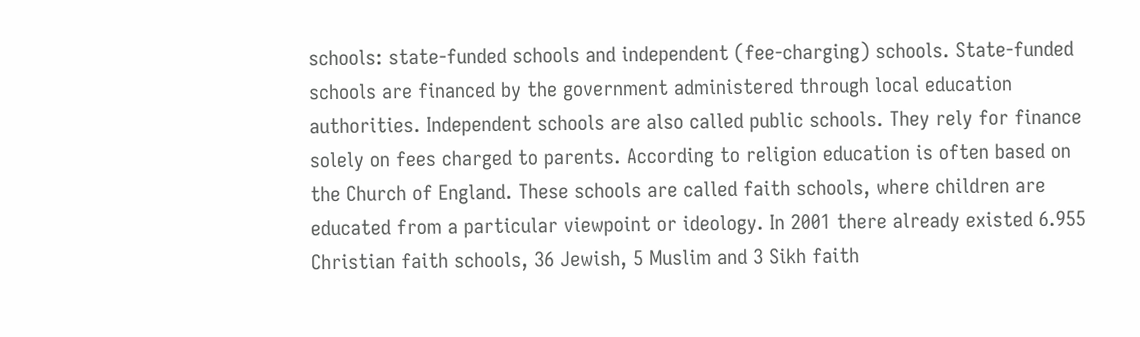schools: state-funded schools and independent (fee-charging) schools. State-funded schools are financed by the government administered through local education authorities. Independent schools are also called public schools. They rely for finance solely on fees charged to parents. According to religion education is often based on the Church of England. These schools are called faith schools, where children are educated from a particular viewpoint or ideology. In 2001 there already existed 6.955 Christian faith schools, 36 Jewish, 5 Muslim and 3 Sikh faith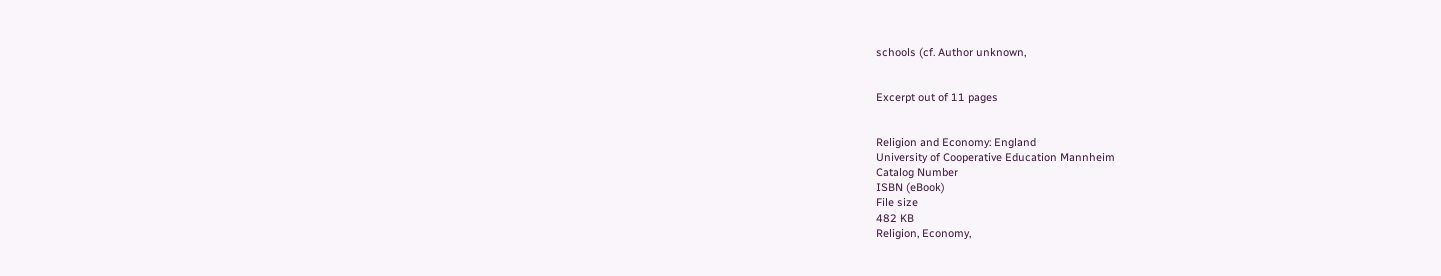schools (cf. Author unknown,


Excerpt out of 11 pages


Religion and Economy: England
University of Cooperative Education Mannheim
Catalog Number
ISBN (eBook)
File size
482 KB
Religion, Economy,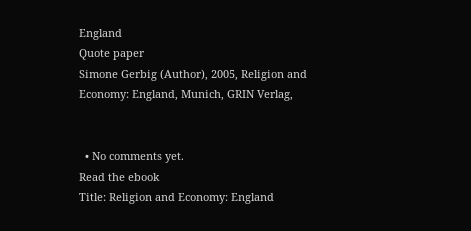England
Quote paper
Simone Gerbig (Author), 2005, Religion and Economy: England, Munich, GRIN Verlag,


  • No comments yet.
Read the ebook
Title: Religion and Economy: England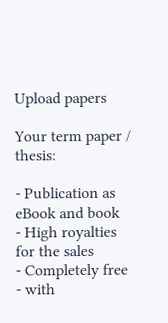Upload papers

Your term paper / thesis:

- Publication as eBook and book
- High royalties for the sales
- Completely free - with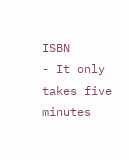ISBN
- It only takes five minutes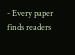- Every paper finds readers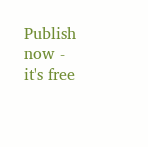Publish now - it's free